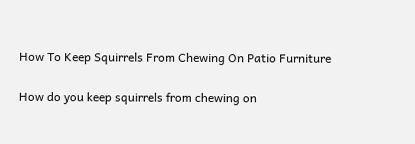How To Keep Squirrels From Chewing On Patio Furniture

How do you keep squirrels from chewing on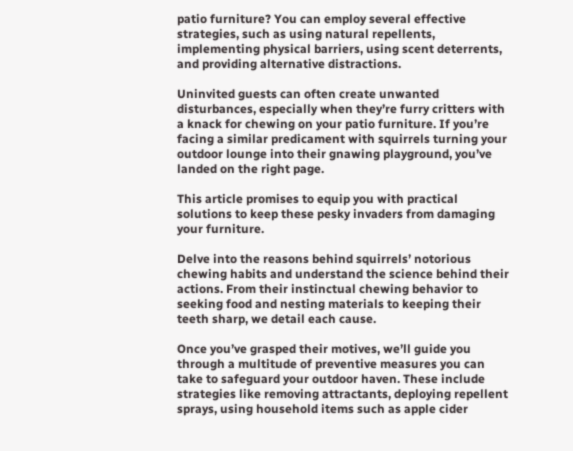patio furniture? You can employ several effective strategies, such as using natural repellents, implementing physical barriers, using scent deterrents, and providing alternative distractions.

Uninvited guests can often create unwanted disturbances, especially when they’re furry critters with a knack for chewing on your patio furniture. If you’re facing a similar predicament with squirrels turning your outdoor lounge into their gnawing playground, you’ve landed on the right page.

This article promises to equip you with practical solutions to keep these pesky invaders from damaging your furniture.

Delve into the reasons behind squirrels’ notorious chewing habits and understand the science behind their actions. From their instinctual chewing behavior to seeking food and nesting materials to keeping their teeth sharp, we detail each cause.

Once you’ve grasped their motives, we’ll guide you through a multitude of preventive measures you can take to safeguard your outdoor haven. These include strategies like removing attractants, deploying repellent sprays, using household items such as apple cider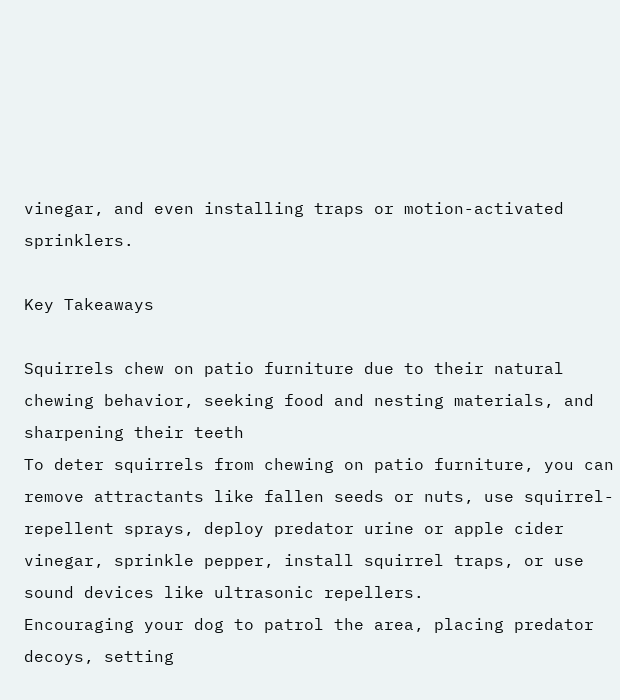vinegar, and even installing traps or motion-activated sprinklers.

Key Takeaways

Squirrels chew on patio furniture due to their natural chewing behavior, seeking food and nesting materials, and sharpening their teeth
To deter squirrels from chewing on patio furniture, you can remove attractants like fallen seeds or nuts, use squirrel-repellent sprays, deploy predator urine or apple cider vinegar, sprinkle pepper, install squirrel traps, or use sound devices like ultrasonic repellers.
Encouraging your dog to patrol the area, placing predator decoys, setting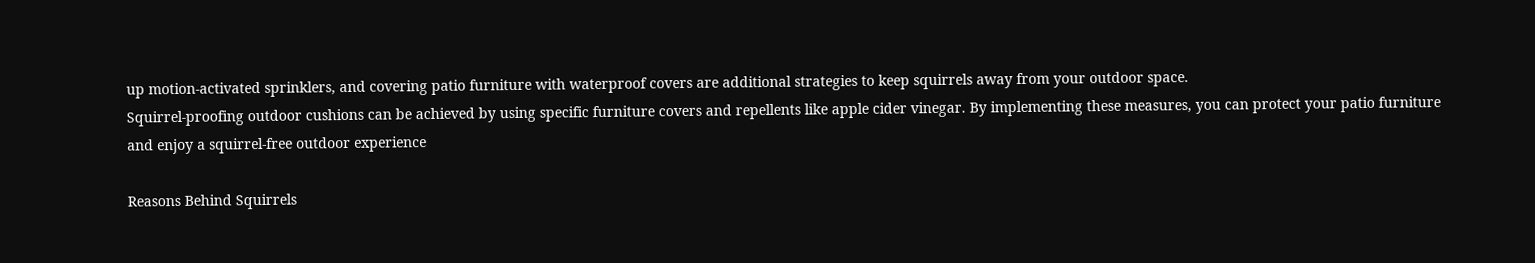up motion-activated sprinklers, and covering patio furniture with waterproof covers are additional strategies to keep squirrels away from your outdoor space.
Squirrel-proofing outdoor cushions can be achieved by using specific furniture covers and repellents like apple cider vinegar. By implementing these measures, you can protect your patio furniture and enjoy a squirrel-free outdoor experience

Reasons Behind Squirrels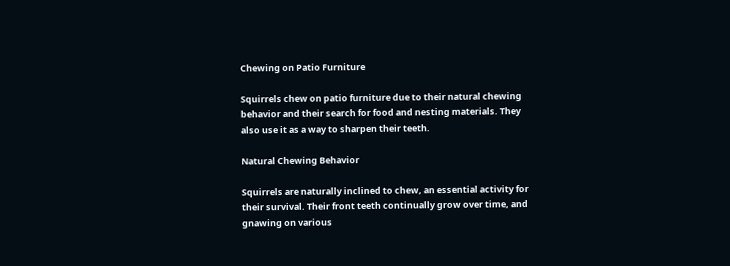Chewing on Patio Furniture

Squirrels chew on patio furniture due to their natural chewing behavior and their search for food and nesting materials. They also use it as a way to sharpen their teeth.

Natural Chewing Behavior

Squirrels are naturally inclined to chew, an essential activity for their survival. Their front teeth continually grow over time, and gnawing on various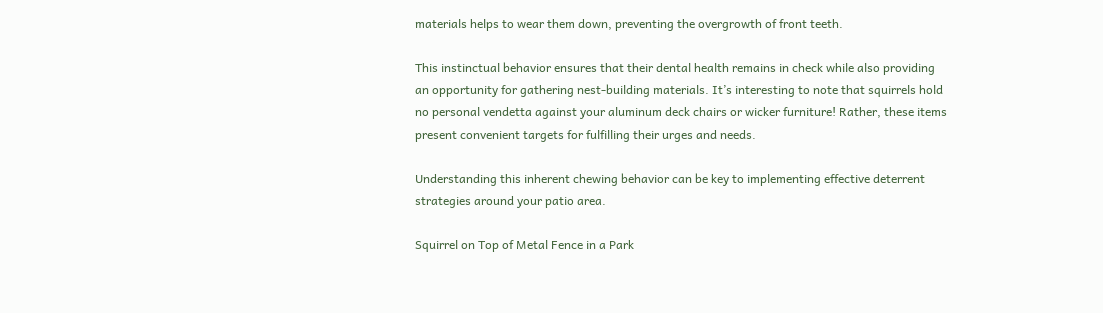materials helps to wear them down, preventing the overgrowth of front teeth.

This instinctual behavior ensures that their dental health remains in check while also providing an opportunity for gathering nest-building materials. It’s interesting to note that squirrels hold no personal vendetta against your aluminum deck chairs or wicker furniture! Rather, these items present convenient targets for fulfilling their urges and needs.

Understanding this inherent chewing behavior can be key to implementing effective deterrent strategies around your patio area.

Squirrel on Top of Metal Fence in a Park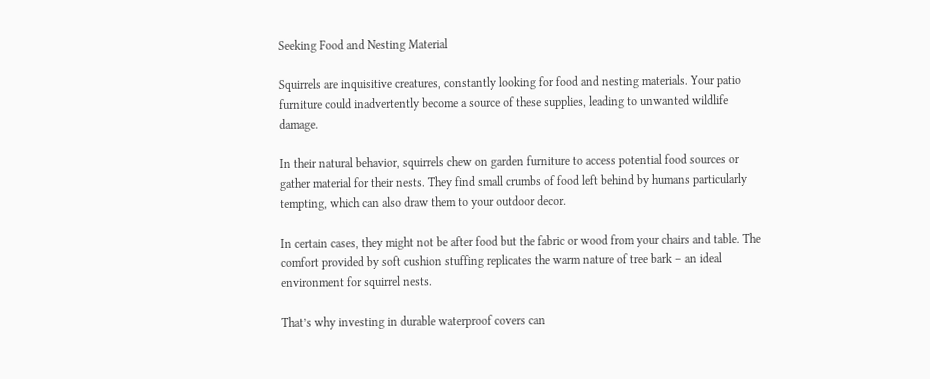Seeking Food and Nesting Material

Squirrels are inquisitive creatures, constantly looking for food and nesting materials. Your patio furniture could inadvertently become a source of these supplies, leading to unwanted wildlife damage.

In their natural behavior, squirrels chew on garden furniture to access potential food sources or gather material for their nests. They find small crumbs of food left behind by humans particularly tempting, which can also draw them to your outdoor decor.

In certain cases, they might not be after food but the fabric or wood from your chairs and table. The comfort provided by soft cushion stuffing replicates the warm nature of tree bark – an ideal environment for squirrel nests.

That’s why investing in durable waterproof covers can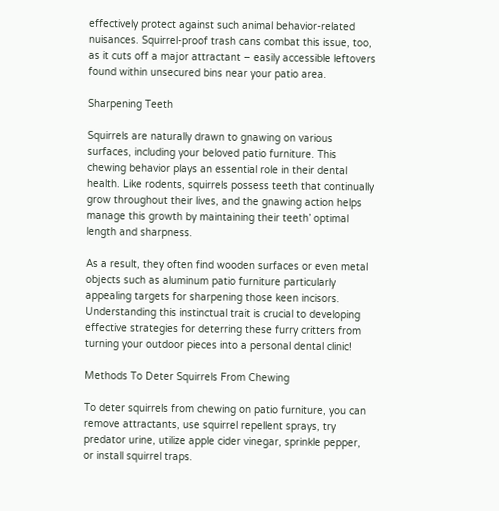effectively protect against such animal behavior-related nuisances. Squirrel-proof trash cans combat this issue, too, as it cuts off a major attractant – easily accessible leftovers found within unsecured bins near your patio area.

Sharpening Teeth

Squirrels are naturally drawn to gnawing on various surfaces, including your beloved patio furniture. This chewing behavior plays an essential role in their dental health. Like rodents, squirrels possess teeth that continually grow throughout their lives, and the gnawing action helps manage this growth by maintaining their teeth’ optimal length and sharpness.

As a result, they often find wooden surfaces or even metal objects such as aluminum patio furniture particularly appealing targets for sharpening those keen incisors. Understanding this instinctual trait is crucial to developing effective strategies for deterring these furry critters from turning your outdoor pieces into a personal dental clinic!

Methods To Deter Squirrels From Chewing

To deter squirrels from chewing on patio furniture, you can remove attractants, use squirrel repellent sprays, try predator urine, utilize apple cider vinegar, sprinkle pepper, or install squirrel traps.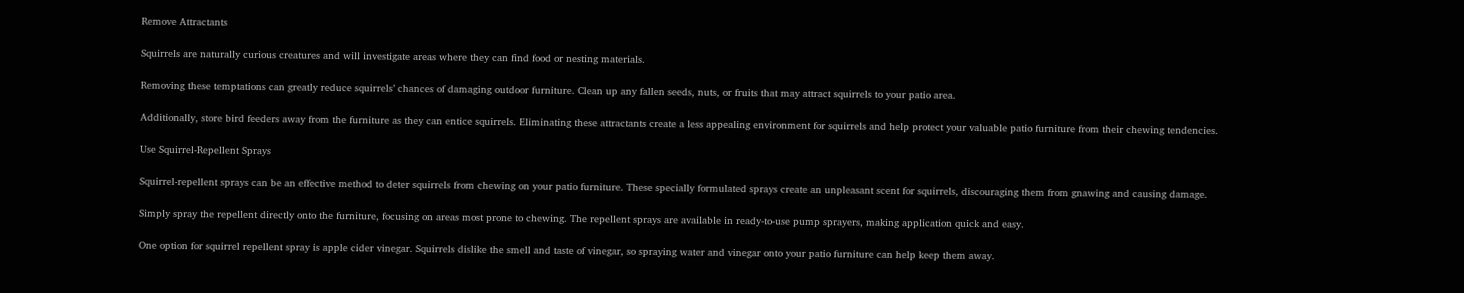Remove Attractants

Squirrels are naturally curious creatures and will investigate areas where they can find food or nesting materials.

Removing these temptations can greatly reduce squirrels’ chances of damaging outdoor furniture. Clean up any fallen seeds, nuts, or fruits that may attract squirrels to your patio area.

Additionally, store bird feeders away from the furniture as they can entice squirrels. Eliminating these attractants create a less appealing environment for squirrels and help protect your valuable patio furniture from their chewing tendencies.

Use Squirrel-Repellent Sprays

Squirrel-repellent sprays can be an effective method to deter squirrels from chewing on your patio furniture. These specially formulated sprays create an unpleasant scent for squirrels, discouraging them from gnawing and causing damage.

Simply spray the repellent directly onto the furniture, focusing on areas most prone to chewing. The repellent sprays are available in ready-to-use pump sprayers, making application quick and easy.

One option for squirrel repellent spray is apple cider vinegar. Squirrels dislike the smell and taste of vinegar, so spraying water and vinegar onto your patio furniture can help keep them away.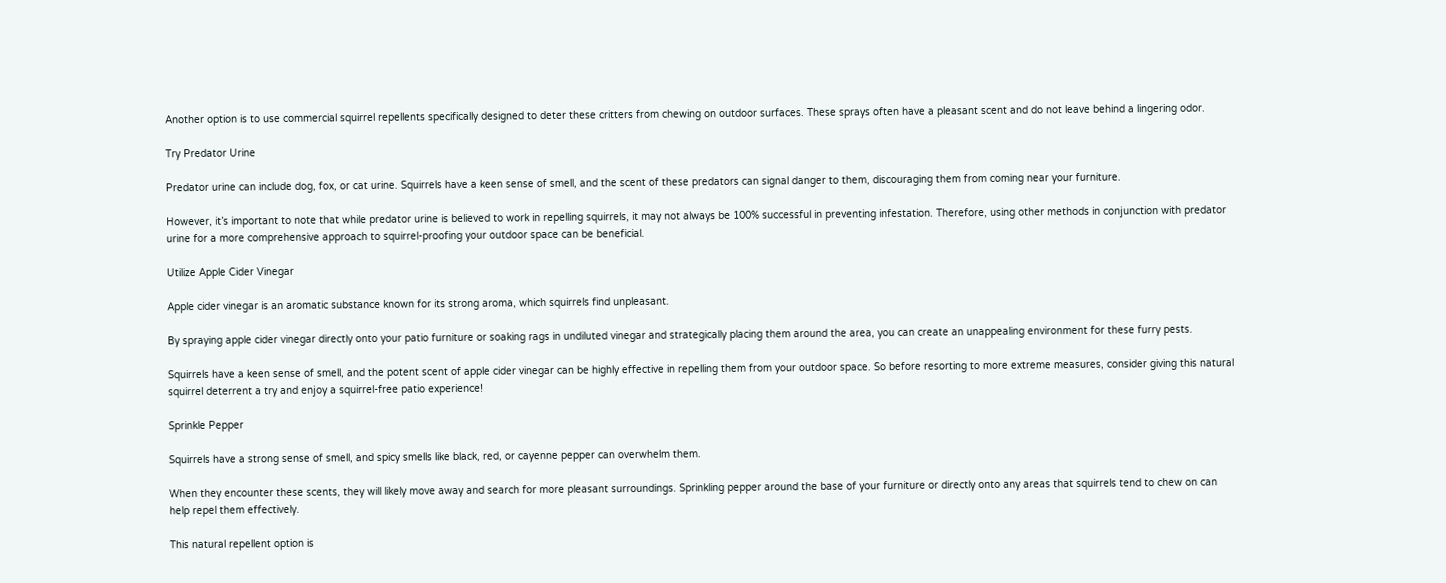Another option is to use commercial squirrel repellents specifically designed to deter these critters from chewing on outdoor surfaces. These sprays often have a pleasant scent and do not leave behind a lingering odor.

Try Predator Urine

Predator urine can include dog, fox, or cat urine. Squirrels have a keen sense of smell, and the scent of these predators can signal danger to them, discouraging them from coming near your furniture.

However, it’s important to note that while predator urine is believed to work in repelling squirrels, it may not always be 100% successful in preventing infestation. Therefore, using other methods in conjunction with predator urine for a more comprehensive approach to squirrel-proofing your outdoor space can be beneficial.

Utilize Apple Cider Vinegar

Apple cider vinegar is an aromatic substance known for its strong aroma, which squirrels find unpleasant.

By spraying apple cider vinegar directly onto your patio furniture or soaking rags in undiluted vinegar and strategically placing them around the area, you can create an unappealing environment for these furry pests.

Squirrels have a keen sense of smell, and the potent scent of apple cider vinegar can be highly effective in repelling them from your outdoor space. So before resorting to more extreme measures, consider giving this natural squirrel deterrent a try and enjoy a squirrel-free patio experience!

Sprinkle Pepper

Squirrels have a strong sense of smell, and spicy smells like black, red, or cayenne pepper can overwhelm them.

When they encounter these scents, they will likely move away and search for more pleasant surroundings. Sprinkling pepper around the base of your furniture or directly onto any areas that squirrels tend to chew on can help repel them effectively.

This natural repellent option is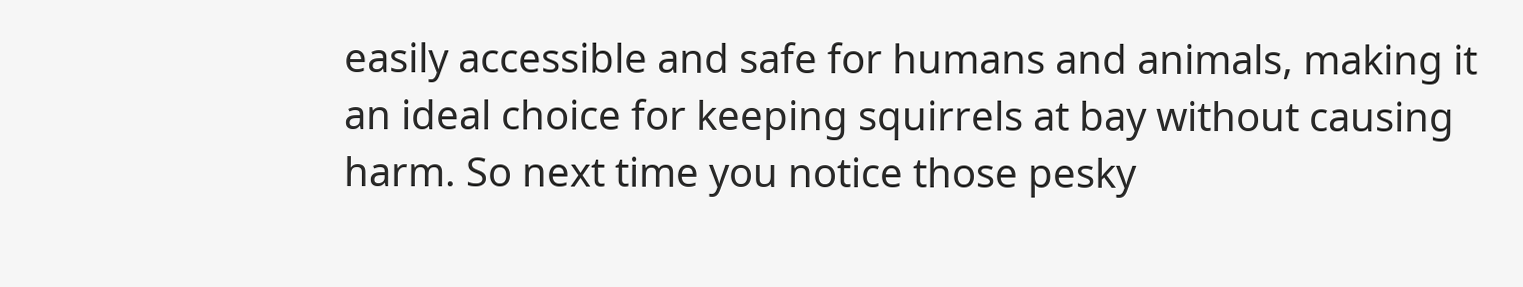easily accessible and safe for humans and animals, making it an ideal choice for keeping squirrels at bay without causing harm. So next time you notice those pesky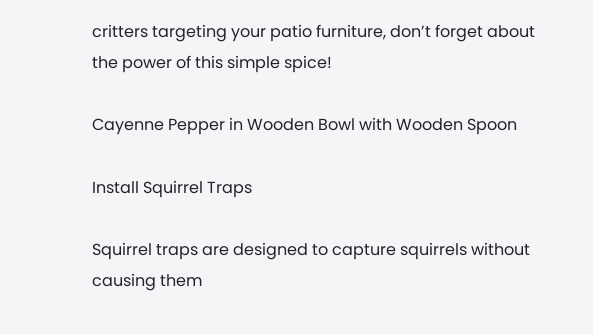critters targeting your patio furniture, don’t forget about the power of this simple spice!

Cayenne Pepper in Wooden Bowl with Wooden Spoon

Install Squirrel Traps

Squirrel traps are designed to capture squirrels without causing them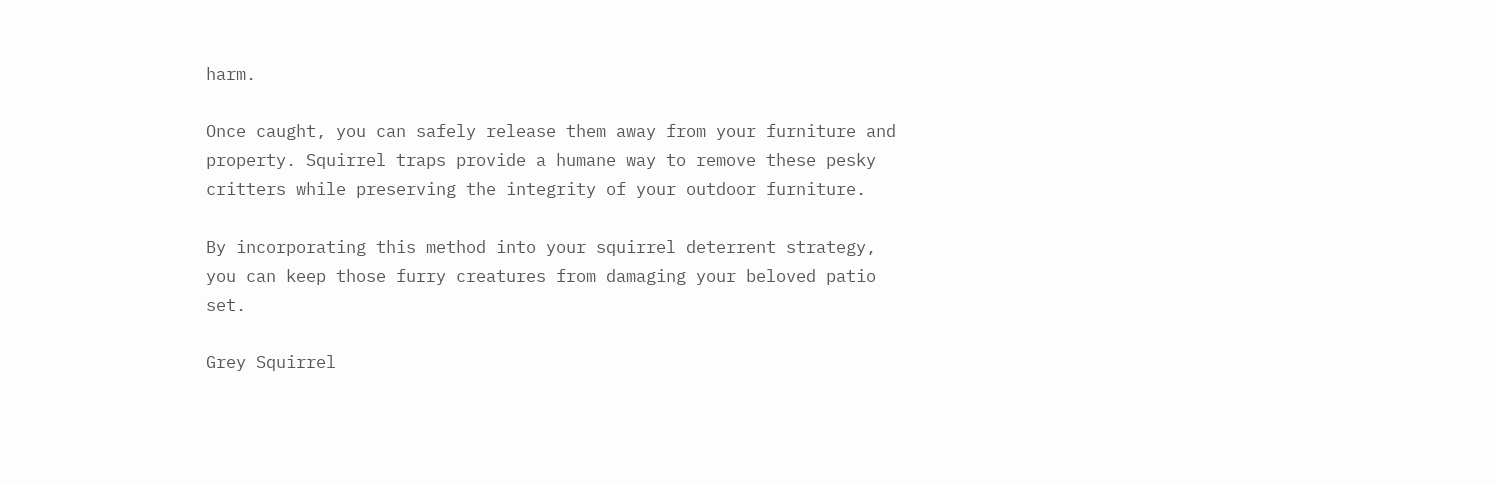harm.

Once caught, you can safely release them away from your furniture and property. Squirrel traps provide a humane way to remove these pesky critters while preserving the integrity of your outdoor furniture.

By incorporating this method into your squirrel deterrent strategy, you can keep those furry creatures from damaging your beloved patio set.

Grey Squirrel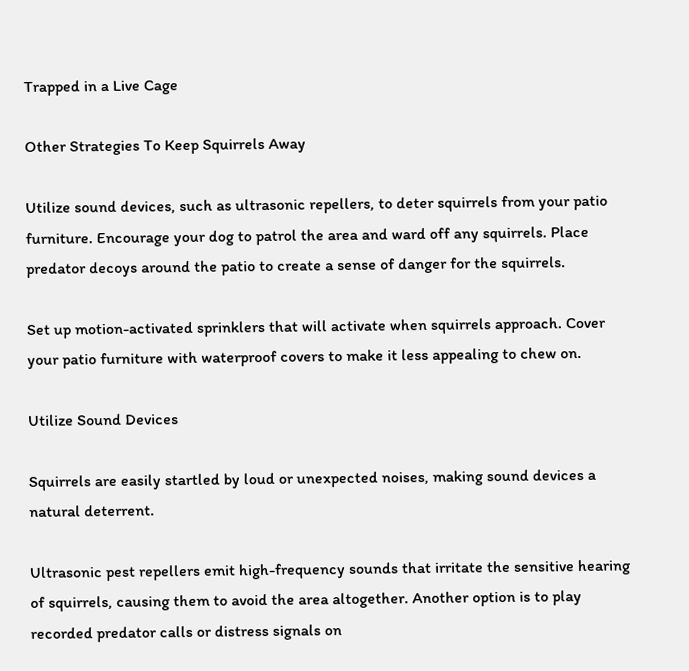Trapped in a Live Cage

Other Strategies To Keep Squirrels Away

Utilize sound devices, such as ultrasonic repellers, to deter squirrels from your patio furniture. Encourage your dog to patrol the area and ward off any squirrels. Place predator decoys around the patio to create a sense of danger for the squirrels.

Set up motion-activated sprinklers that will activate when squirrels approach. Cover your patio furniture with waterproof covers to make it less appealing to chew on.

Utilize Sound Devices

Squirrels are easily startled by loud or unexpected noises, making sound devices a natural deterrent.

Ultrasonic pest repellers emit high-frequency sounds that irritate the sensitive hearing of squirrels, causing them to avoid the area altogether. Another option is to play recorded predator calls or distress signals on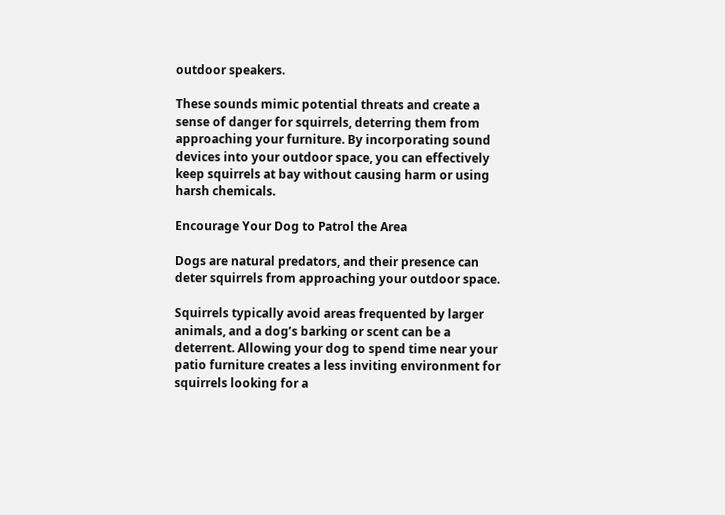outdoor speakers.

These sounds mimic potential threats and create a sense of danger for squirrels, deterring them from approaching your furniture. By incorporating sound devices into your outdoor space, you can effectively keep squirrels at bay without causing harm or using harsh chemicals.

Encourage Your Dog to Patrol the Area

Dogs are natural predators, and their presence can deter squirrels from approaching your outdoor space.

Squirrels typically avoid areas frequented by larger animals, and a dog’s barking or scent can be a deterrent. Allowing your dog to spend time near your patio furniture creates a less inviting environment for squirrels looking for a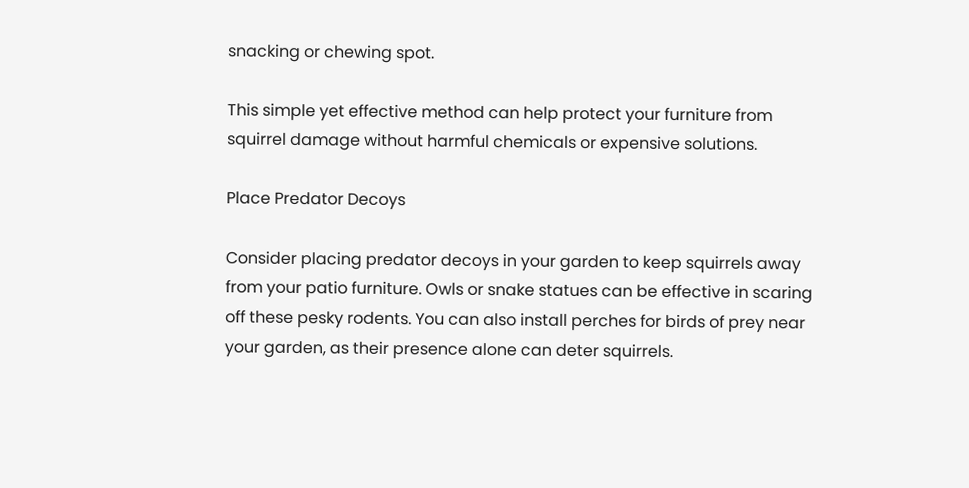snacking or chewing spot.

This simple yet effective method can help protect your furniture from squirrel damage without harmful chemicals or expensive solutions.

Place Predator Decoys

Consider placing predator decoys in your garden to keep squirrels away from your patio furniture. Owls or snake statues can be effective in scaring off these pesky rodents. You can also install perches for birds of prey near your garden, as their presence alone can deter squirrels.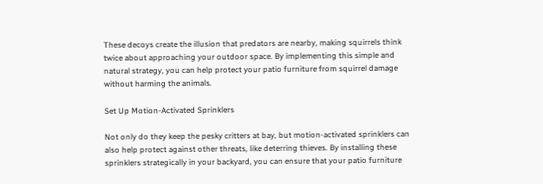These decoys create the illusion that predators are nearby, making squirrels think twice about approaching your outdoor space. By implementing this simple and natural strategy, you can help protect your patio furniture from squirrel damage without harming the animals.

Set Up Motion-Activated Sprinklers

Not only do they keep the pesky critters at bay, but motion-activated sprinklers can also help protect against other threats, like deterring thieves. By installing these sprinklers strategically in your backyard, you can ensure that your patio furniture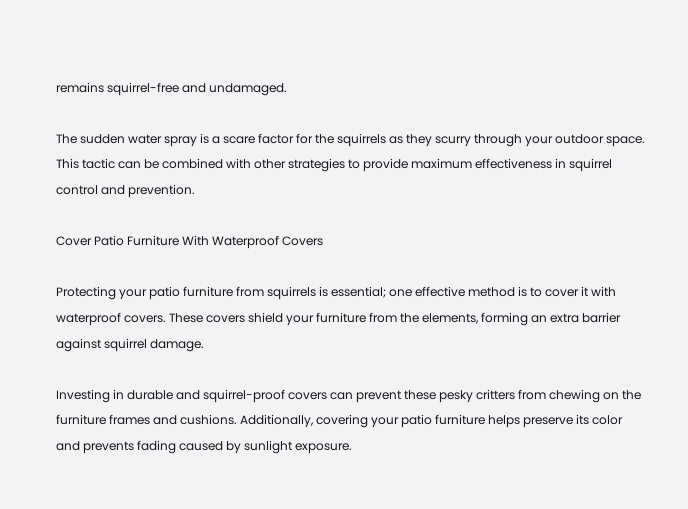remains squirrel-free and undamaged.

The sudden water spray is a scare factor for the squirrels as they scurry through your outdoor space. This tactic can be combined with other strategies to provide maximum effectiveness in squirrel control and prevention.

Cover Patio Furniture With Waterproof Covers

Protecting your patio furniture from squirrels is essential; one effective method is to cover it with waterproof covers. These covers shield your furniture from the elements, forming an extra barrier against squirrel damage.

Investing in durable and squirrel-proof covers can prevent these pesky critters from chewing on the furniture frames and cushions. Additionally, covering your patio furniture helps preserve its color and prevents fading caused by sunlight exposure.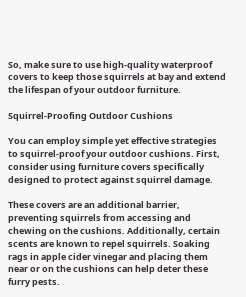So, make sure to use high-quality waterproof covers to keep those squirrels at bay and extend the lifespan of your outdoor furniture.

Squirrel-Proofing Outdoor Cushions

You can employ simple yet effective strategies to squirrel-proof your outdoor cushions. First, consider using furniture covers specifically designed to protect against squirrel damage.

These covers are an additional barrier, preventing squirrels from accessing and chewing on the cushions. Additionally, certain scents are known to repel squirrels. Soaking rags in apple cider vinegar and placing them near or on the cushions can help deter these furry pests.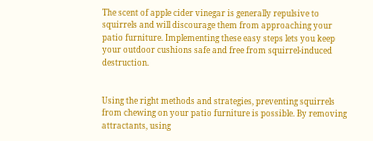The scent of apple cider vinegar is generally repulsive to squirrels and will discourage them from approaching your patio furniture. Implementing these easy steps lets you keep your outdoor cushions safe and free from squirrel-induced destruction.


Using the right methods and strategies, preventing squirrels from chewing on your patio furniture is possible. By removing attractants, using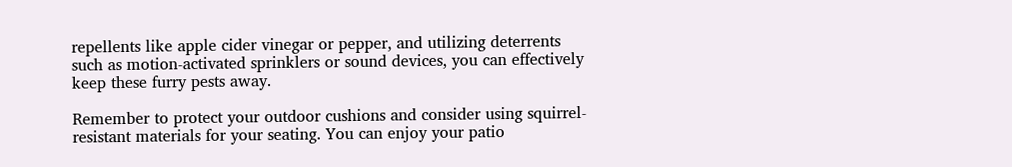repellents like apple cider vinegar or pepper, and utilizing deterrents such as motion-activated sprinklers or sound devices, you can effectively keep these furry pests away.

Remember to protect your outdoor cushions and consider using squirrel-resistant materials for your seating. You can enjoy your patio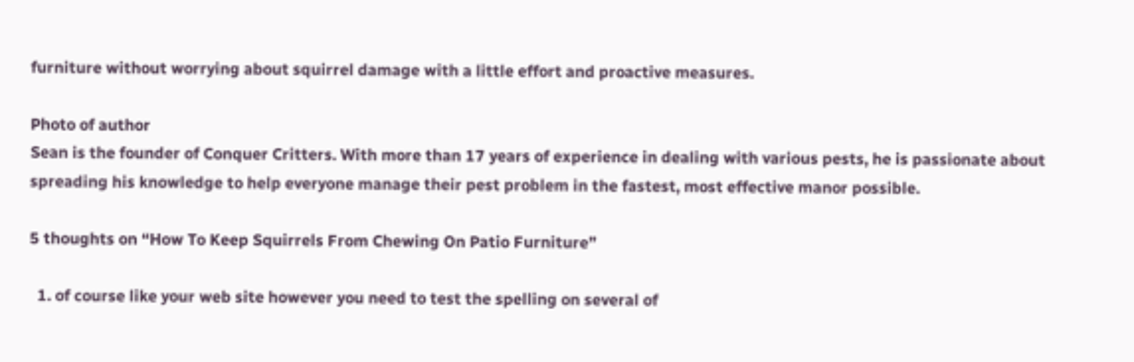furniture without worrying about squirrel damage with a little effort and proactive measures.

Photo of author
Sean is the founder of Conquer Critters. With more than 17 years of experience in dealing with various pests, he is passionate about spreading his knowledge to help everyone manage their pest problem in the fastest, most effective manor possible.

5 thoughts on “How To Keep Squirrels From Chewing On Patio Furniture”

  1. of course like your web site however you need to test the spelling on several of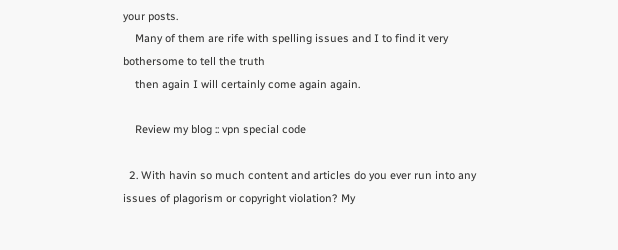your posts.
    Many of them are rife with spelling issues and I to find it very bothersome to tell the truth
    then again I will certainly come again again.

    Review my blog :: vpn special code

  2. With havin so much content and articles do you ever run into any issues of plagorism or copyright violation? My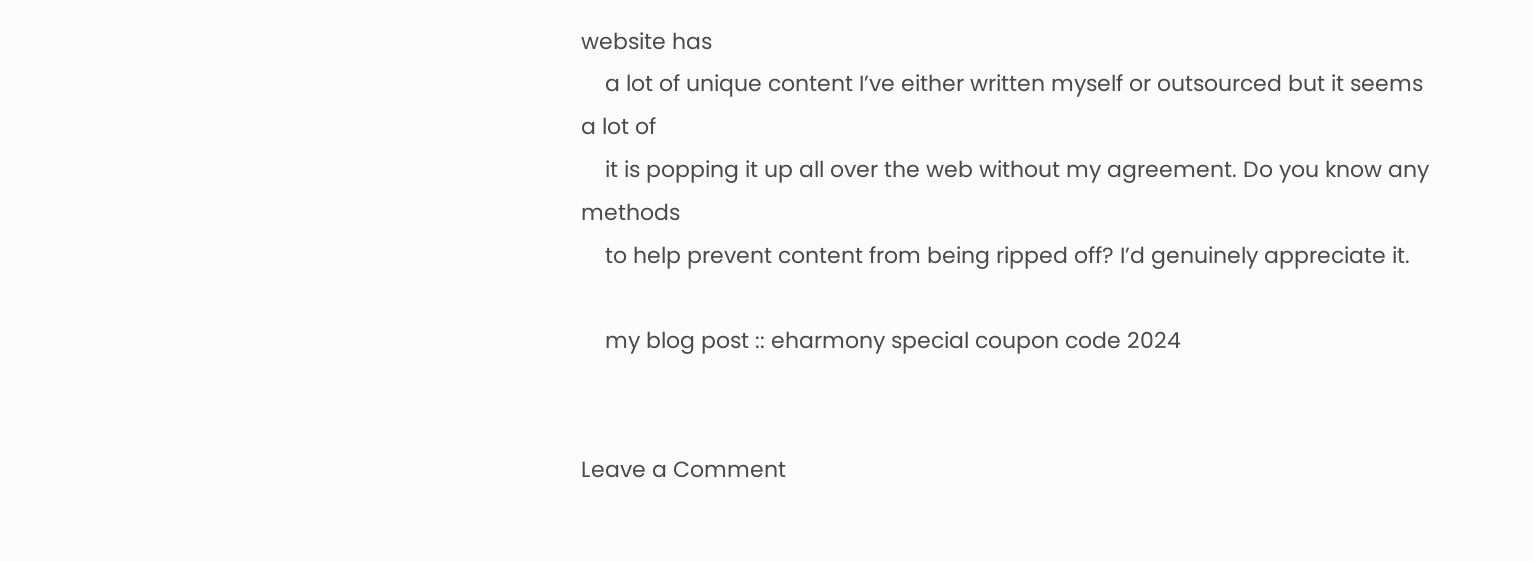website has
    a lot of unique content I’ve either written myself or outsourced but it seems a lot of
    it is popping it up all over the web without my agreement. Do you know any methods
    to help prevent content from being ripped off? I’d genuinely appreciate it.

    my blog post :: eharmony special coupon code 2024


Leave a Comment